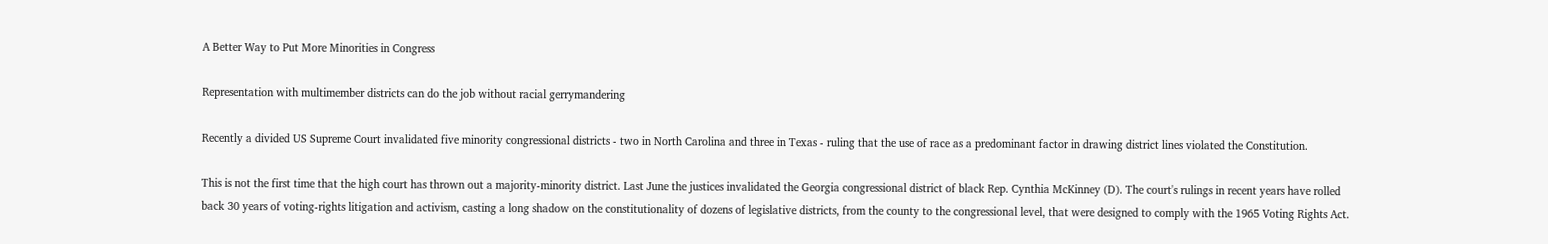A Better Way to Put More Minorities in Congress

Representation with multimember districts can do the job without racial gerrymandering

Recently a divided US Supreme Court invalidated five minority congressional districts - two in North Carolina and three in Texas - ruling that the use of race as a predominant factor in drawing district lines violated the Constitution.

This is not the first time that the high court has thrown out a majority-minority district. Last June the justices invalidated the Georgia congressional district of black Rep. Cynthia McKinney (D). The court's rulings in recent years have rolled back 30 years of voting-rights litigation and activism, casting a long shadow on the constitutionality of dozens of legislative districts, from the county to the congressional level, that were designed to comply with the 1965 Voting Rights Act.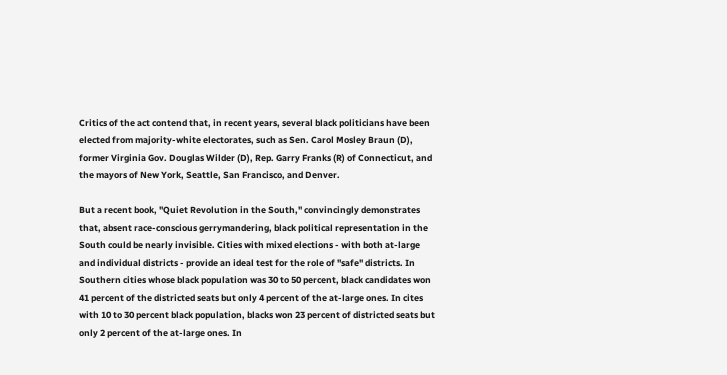Critics of the act contend that, in recent years, several black politicians have been elected from majority-white electorates, such as Sen. Carol Mosley Braun (D), former Virginia Gov. Douglas Wilder (D), Rep. Garry Franks (R) of Connecticut, and the mayors of New York, Seattle, San Francisco, and Denver.

But a recent book, "Quiet Revolution in the South," convincingly demonstrates that, absent race-conscious gerrymandering, black political representation in the South could be nearly invisible. Cities with mixed elections - with both at-large and individual districts - provide an ideal test for the role of "safe" districts. In Southern cities whose black population was 30 to 50 percent, black candidates won 41 percent of the districted seats but only 4 percent of the at-large ones. In cites with 10 to 30 percent black population, blacks won 23 percent of districted seats but only 2 percent of the at-large ones. In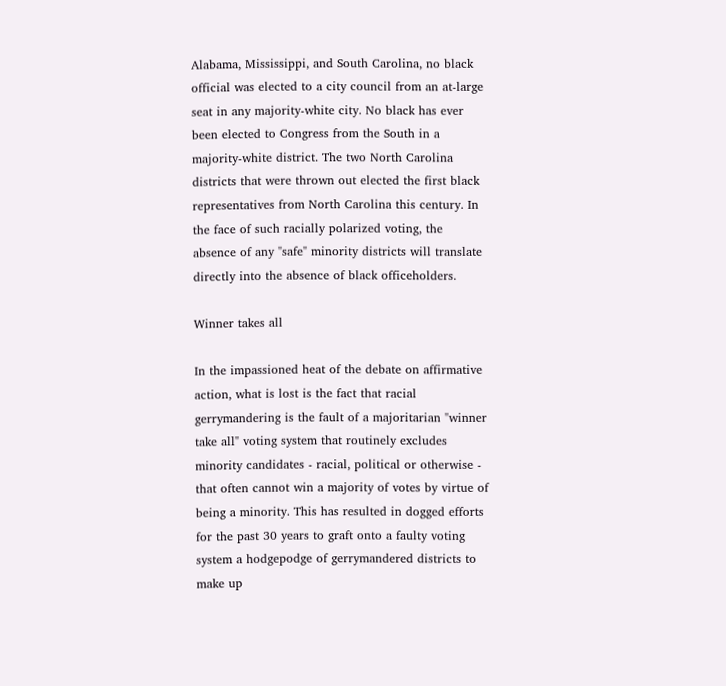Alabama, Mississippi, and South Carolina, no black official was elected to a city council from an at-large seat in any majority-white city. No black has ever been elected to Congress from the South in a majority-white district. The two North Carolina districts that were thrown out elected the first black representatives from North Carolina this century. In the face of such racially polarized voting, the absence of any "safe" minority districts will translate directly into the absence of black officeholders.

Winner takes all

In the impassioned heat of the debate on affirmative action, what is lost is the fact that racial gerrymandering is the fault of a majoritarian "winner take all" voting system that routinely excludes minority candidates - racial, political or otherwise - that often cannot win a majority of votes by virtue of being a minority. This has resulted in dogged efforts for the past 30 years to graft onto a faulty voting system a hodgepodge of gerrymandered districts to make up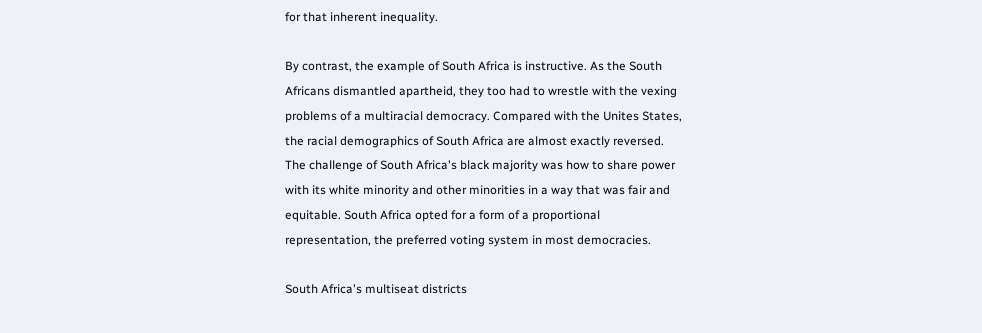for that inherent inequality.

By contrast, the example of South Africa is instructive. As the South Africans dismantled apartheid, they too had to wrestle with the vexing problems of a multiracial democracy. Compared with the Unites States, the racial demographics of South Africa are almost exactly reversed. The challenge of South Africa's black majority was how to share power with its white minority and other minorities in a way that was fair and equitable. South Africa opted for a form of a proportional representation, the preferred voting system in most democracies.

South Africa's multiseat districts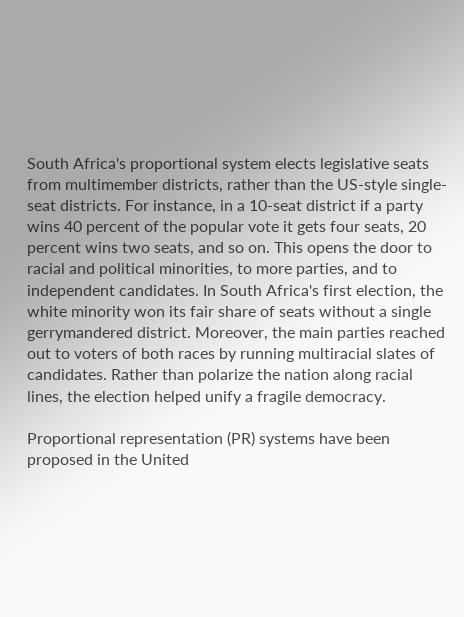South Africa's proportional system elects legislative seats from multimember districts, rather than the US-style single-seat districts. For instance, in a 10-seat district if a party wins 40 percent of the popular vote it gets four seats, 20 percent wins two seats, and so on. This opens the door to racial and political minorities, to more parties, and to independent candidates. In South Africa's first election, the white minority won its fair share of seats without a single gerrymandered district. Moreover, the main parties reached out to voters of both races by running multiracial slates of candidates. Rather than polarize the nation along racial lines, the election helped unify a fragile democracy.

Proportional representation (PR) systems have been proposed in the United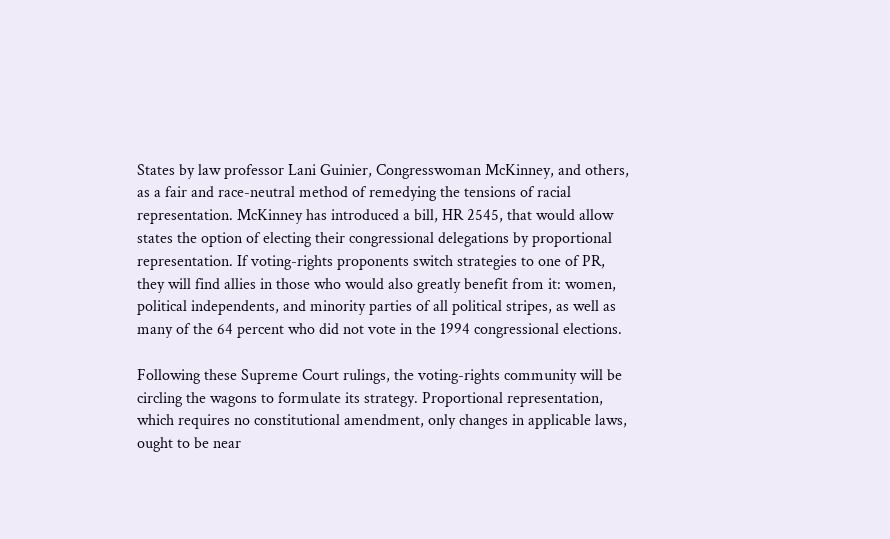States by law professor Lani Guinier, Congresswoman McKinney, and others, as a fair and race-neutral method of remedying the tensions of racial representation. McKinney has introduced a bill, HR 2545, that would allow states the option of electing their congressional delegations by proportional representation. If voting-rights proponents switch strategies to one of PR, they will find allies in those who would also greatly benefit from it: women, political independents, and minority parties of all political stripes, as well as many of the 64 percent who did not vote in the 1994 congressional elections.

Following these Supreme Court rulings, the voting-rights community will be circling the wagons to formulate its strategy. Proportional representation, which requires no constitutional amendment, only changes in applicable laws, ought to be near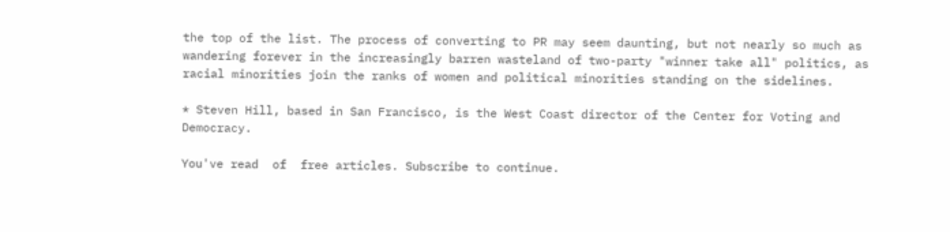the top of the list. The process of converting to PR may seem daunting, but not nearly so much as wandering forever in the increasingly barren wasteland of two-party "winner take all" politics, as racial minorities join the ranks of women and political minorities standing on the sidelines.

* Steven Hill, based in San Francisco, is the West Coast director of the Center for Voting and Democracy.

You've read  of  free articles. Subscribe to continue.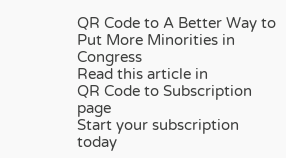QR Code to A Better Way to Put More Minorities in Congress
Read this article in
QR Code to Subscription page
Start your subscription today